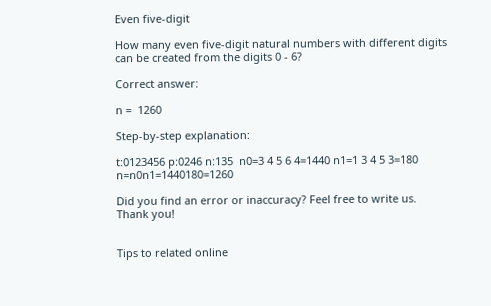Even five-digit

How many even five-digit natural numbers with different digits can be created from the digits 0 - 6?

Correct answer:

n =  1260

Step-by-step explanation:

t:0123456 p:0246 n:135  n0=3 4 5 6 4=1440 n1=1 3 4 5 3=180  n=n0n1=1440180=1260

Did you find an error or inaccuracy? Feel free to write us. Thank you!


Tips to related online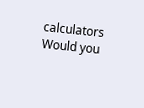calculators
Would you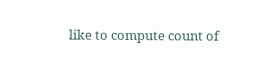like to compute count of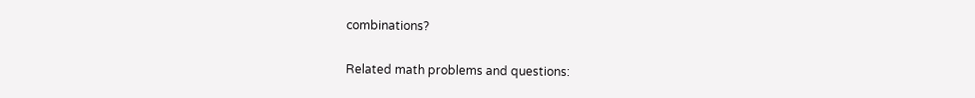combinations?

Related math problems and questions: